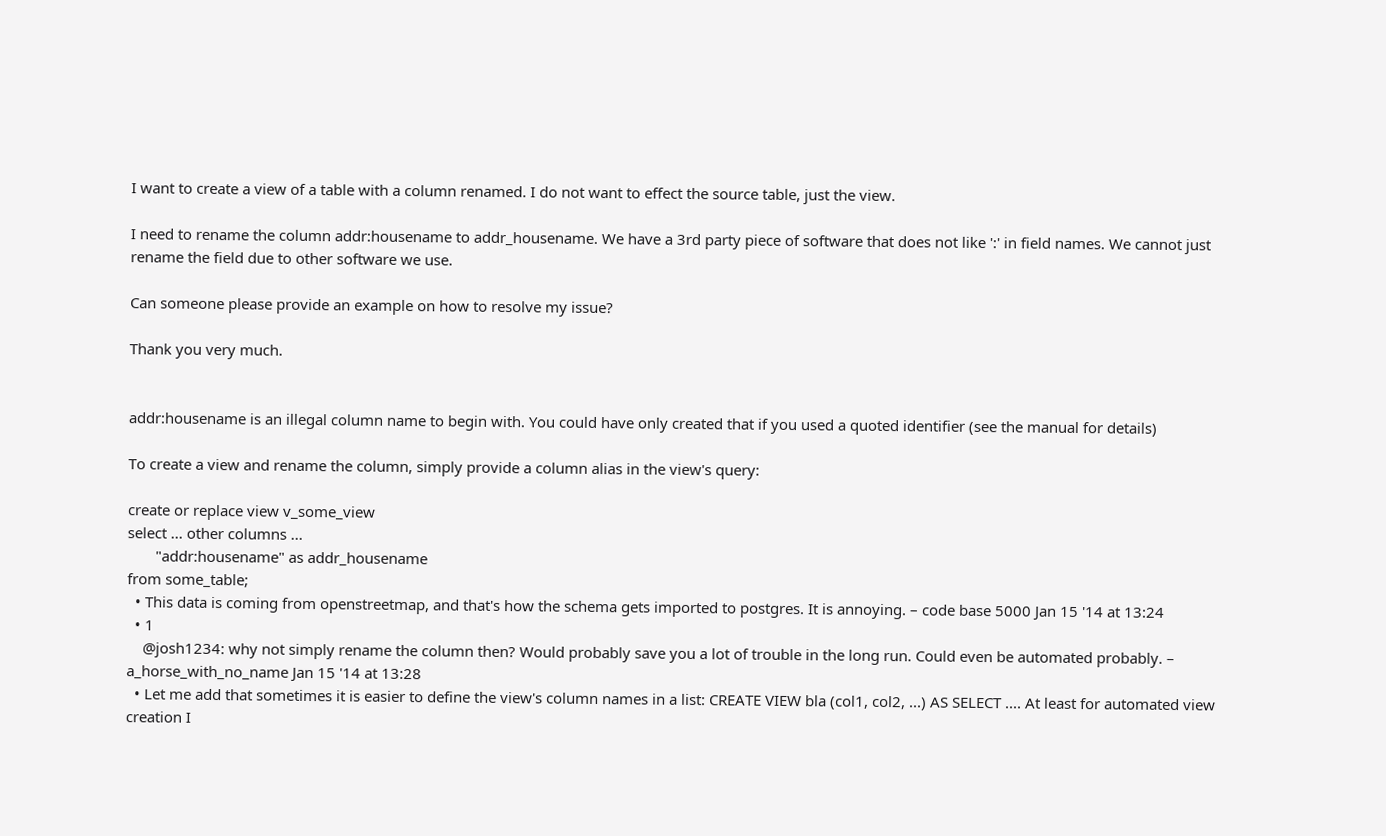I want to create a view of a table with a column renamed. I do not want to effect the source table, just the view.

I need to rename the column addr:housename to addr_housename. We have a 3rd party piece of software that does not like ':' in field names. We cannot just rename the field due to other software we use.

Can someone please provide an example on how to resolve my issue?

Thank you very much.


addr:housename is an illegal column name to begin with. You could have only created that if you used a quoted identifier (see the manual for details)

To create a view and rename the column, simply provide a column alias in the view's query:

create or replace view v_some_view
select ... other columns ...
       "addr:housename" as addr_housename
from some_table;
  • This data is coming from openstreetmap, and that's how the schema gets imported to postgres. It is annoying. – code base 5000 Jan 15 '14 at 13:24
  • 1
    @josh1234: why not simply rename the column then? Would probably save you a lot of trouble in the long run. Could even be automated probably. – a_horse_with_no_name Jan 15 '14 at 13:28
  • Let me add that sometimes it is easier to define the view's column names in a list: CREATE VIEW bla (col1, col2, ...) AS SELECT .... At least for automated view creation I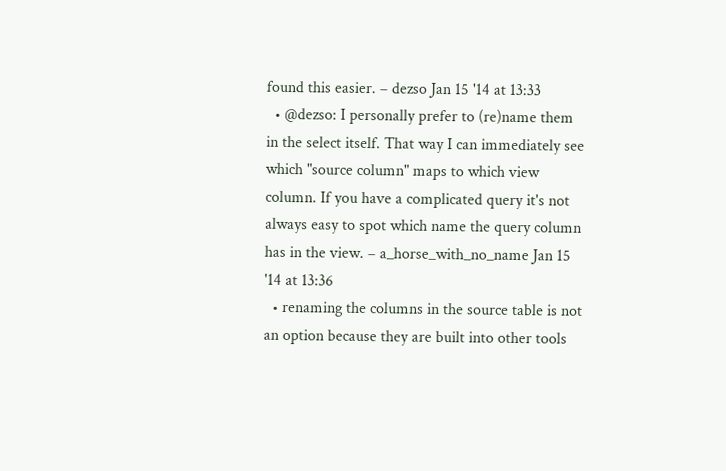found this easier. – dezso Jan 15 '14 at 13:33
  • @dezso: I personally prefer to (re)name them in the select itself. That way I can immediately see which "source column" maps to which view column. If you have a complicated query it's not always easy to spot which name the query column has in the view. – a_horse_with_no_name Jan 15 '14 at 13:36
  • renaming the columns in the source table is not an option because they are built into other tools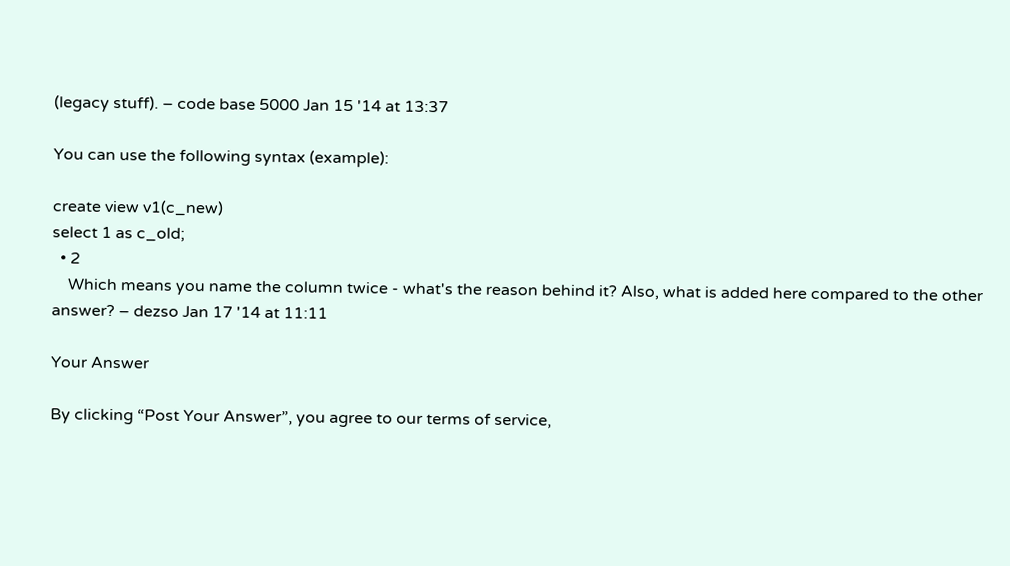(legacy stuff). – code base 5000 Jan 15 '14 at 13:37

You can use the following syntax (example):

create view v1(c_new)
select 1 as c_old;
  • 2
    Which means you name the column twice - what's the reason behind it? Also, what is added here compared to the other answer? – dezso Jan 17 '14 at 11:11

Your Answer

By clicking “Post Your Answer”, you agree to our terms of service,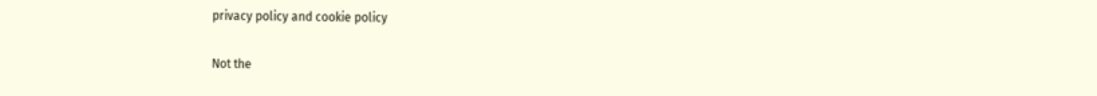privacy policy and cookie policy

Not the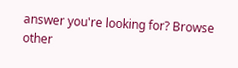answer you're looking for? Browse other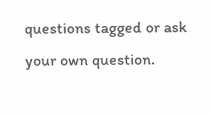questions tagged or ask your own question.